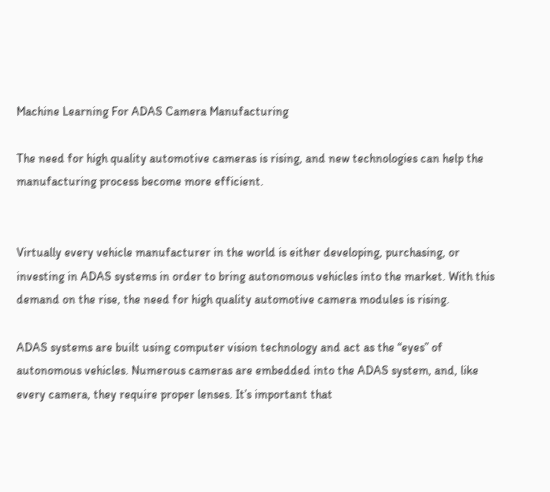Machine Learning For ADAS Camera Manufacturing

The need for high quality automotive cameras is rising, and new technologies can help the manufacturing process become more efficient.


Virtually every vehicle manufacturer in the world is either developing, purchasing, or investing in ADAS systems in order to bring autonomous vehicles into the market. With this demand on the rise, the need for high quality automotive camera modules is rising.

ADAS systems are built using computer vision technology and act as the “eyes” of autonomous vehicles. Numerous cameras are embedded into the ADAS system, and, like every camera, they require proper lenses. It’s important that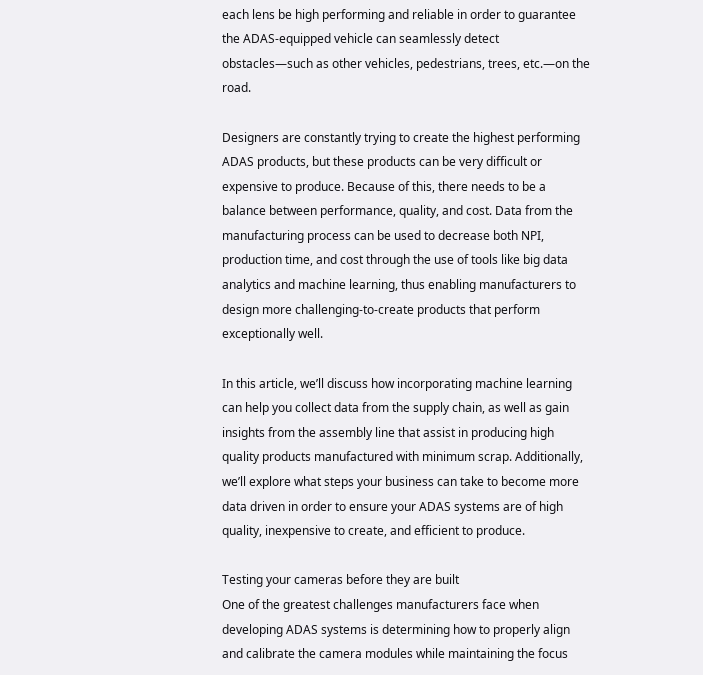each lens be high performing and reliable in order to guarantee the ADAS-equipped vehicle can seamlessly detect obstacles—such as other vehicles, pedestrians, trees, etc.—on the road.

Designers are constantly trying to create the highest performing ADAS products, but these products can be very difficult or expensive to produce. Because of this, there needs to be a balance between performance, quality, and cost. Data from the manufacturing process can be used to decrease both NPI, production time, and cost through the use of tools like big data analytics and machine learning, thus enabling manufacturers to design more challenging-to-create products that perform exceptionally well.

In this article, we’ll discuss how incorporating machine learning can help you collect data from the supply chain, as well as gain insights from the assembly line that assist in producing high quality products manufactured with minimum scrap. Additionally, we’ll explore what steps your business can take to become more data driven in order to ensure your ADAS systems are of high quality, inexpensive to create, and efficient to produce.

Testing your cameras before they are built
One of the greatest challenges manufacturers face when developing ADAS systems is determining how to properly align and calibrate the camera modules while maintaining the focus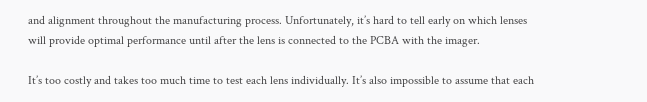and alignment throughout the manufacturing process. Unfortunately, it’s hard to tell early on which lenses will provide optimal performance until after the lens is connected to the PCBA with the imager.

It’s too costly and takes too much time to test each lens individually. It’s also impossible to assume that each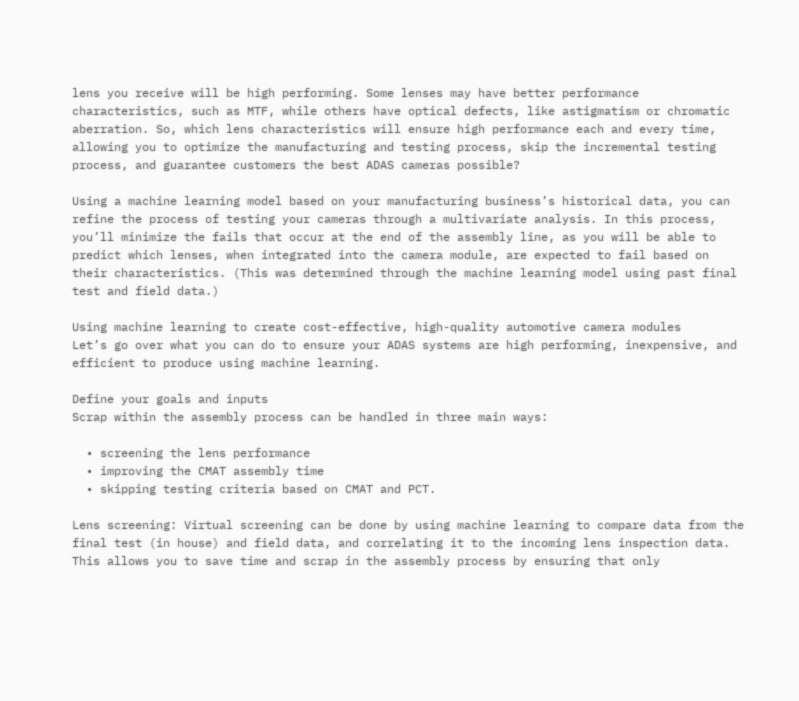lens you receive will be high performing. Some lenses may have better performance characteristics, such as MTF, while others have optical defects, like astigmatism or chromatic aberration. So, which lens characteristics will ensure high performance each and every time, allowing you to optimize the manufacturing and testing process, skip the incremental testing process, and guarantee customers the best ADAS cameras possible?

Using a machine learning model based on your manufacturing business’s historical data, you can refine the process of testing your cameras through a multivariate analysis. In this process, you’ll minimize the fails that occur at the end of the assembly line, as you will be able to predict which lenses, when integrated into the camera module, are expected to fail based on their characteristics. (This was determined through the machine learning model using past final test and field data.)

Using machine learning to create cost-effective, high-quality automotive camera modules
Let’s go over what you can do to ensure your ADAS systems are high performing, inexpensive, and efficient to produce using machine learning.

Define your goals and inputs
Scrap within the assembly process can be handled in three main ways:

  • screening the lens performance
  • improving the CMAT assembly time
  • skipping testing criteria based on CMAT and PCT.

Lens screening: Virtual screening can be done by using machine learning to compare data from the final test (in house) and field data, and correlating it to the incoming lens inspection data. This allows you to save time and scrap in the assembly process by ensuring that only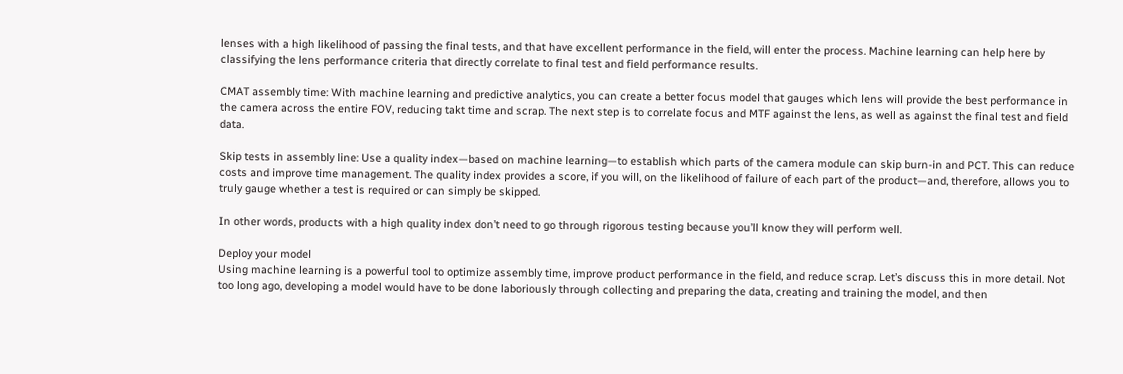lenses with a high likelihood of passing the final tests, and that have excellent performance in the field, will enter the process. Machine learning can help here by classifying the lens performance criteria that directly correlate to final test and field performance results.

CMAT assembly time: With machine learning and predictive analytics, you can create a better focus model that gauges which lens will provide the best performance in the camera across the entire FOV, reducing takt time and scrap. The next step is to correlate focus and MTF against the lens, as well as against the final test and field data.

Skip tests in assembly line: Use a quality index—based on machine learning—to establish which parts of the camera module can skip burn-in and PCT. This can reduce costs and improve time management. The quality index provides a score, if you will, on the likelihood of failure of each part of the product—and, therefore, allows you to truly gauge whether a test is required or can simply be skipped.

In other words, products with a high quality index don’t need to go through rigorous testing because you’ll know they will perform well.

Deploy your model
Using machine learning is a powerful tool to optimize assembly time, improve product performance in the field, and reduce scrap. Let’s discuss this in more detail. Not too long ago, developing a model would have to be done laboriously through collecting and preparing the data, creating and training the model, and then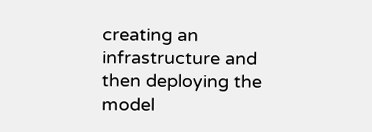creating an infrastructure and then deploying the model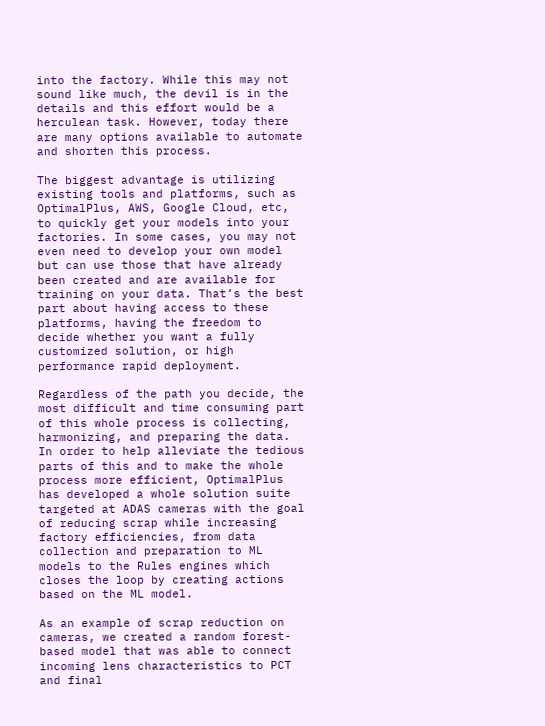into the factory. While this may not sound like much, the devil is in the details and this effort would be a herculean task. However, today there are many options available to automate and shorten this process.

The biggest advantage is utilizing existing tools and platforms, such as OptimalPlus, AWS, Google Cloud, etc, to quickly get your models into your factories. In some cases, you may not even need to develop your own model but can use those that have already been created and are available for training on your data. That’s the best part about having access to these platforms, having the freedom to decide whether you want a fully customized solution, or high performance rapid deployment.

Regardless of the path you decide, the most difficult and time consuming part of this whole process is collecting, harmonizing, and preparing the data. In order to help alleviate the tedious parts of this and to make the whole process more efficient, OptimalPlus has developed a whole solution suite targeted at ADAS cameras with the goal of reducing scrap while increasing factory efficiencies, from data collection and preparation to ML models to the Rules engines which closes the loop by creating actions based on the ML model.

As an example of scrap reduction on cameras, we created a random forest-based model that was able to connect incoming lens characteristics to PCT and final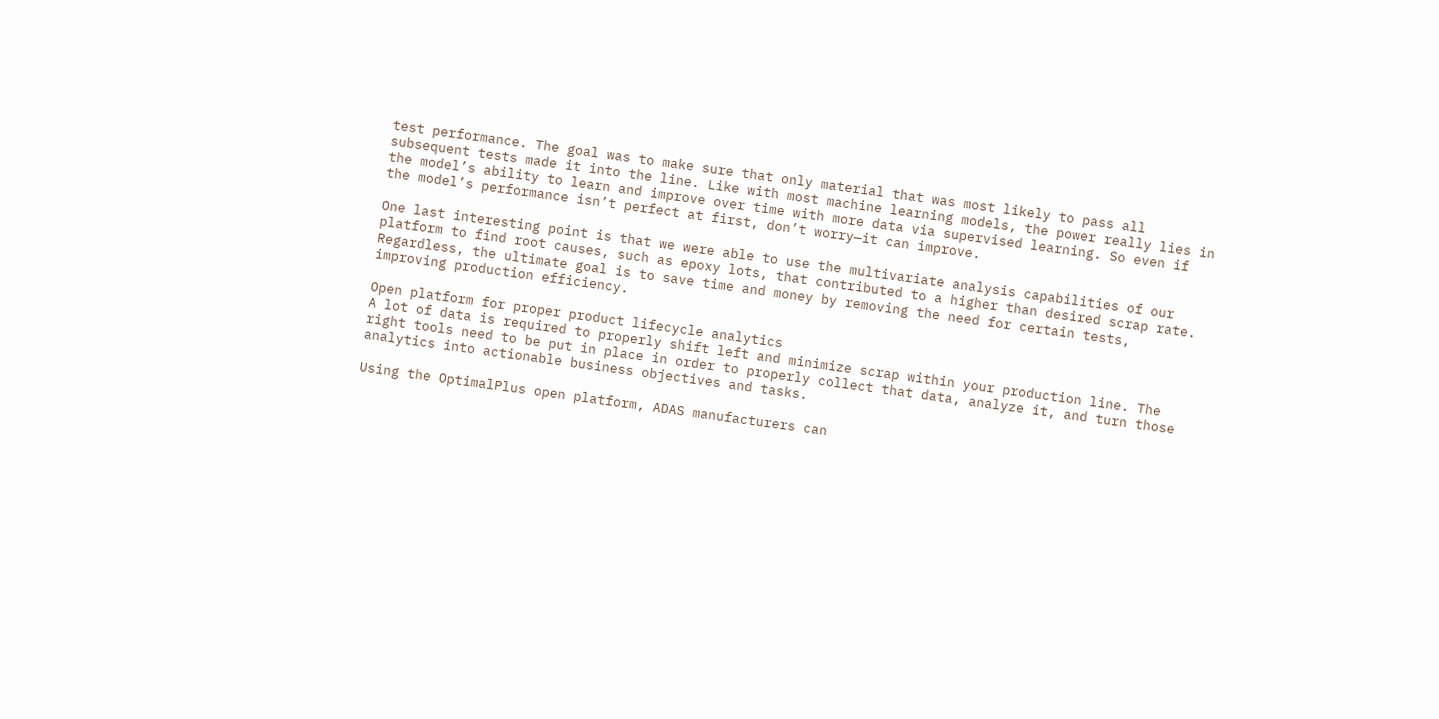test performance. The goal was to make sure that only material that was most likely to pass all subsequent tests made it into the line. Like with most machine learning models, the power really lies in the model’s ability to learn and improve over time with more data via supervised learning. So even if the model’s performance isn’t perfect at first, don’t worry—it can improve.

One last interesting point is that we were able to use the multivariate analysis capabilities of our platform to find root causes, such as epoxy lots, that contributed to a higher than desired scrap rate. Regardless, the ultimate goal is to save time and money by removing the need for certain tests, improving production efficiency.

Open platform for proper product lifecycle analytics
A lot of data is required to properly shift left and minimize scrap within your production line. The right tools need to be put in place in order to properly collect that data, analyze it, and turn those analytics into actionable business objectives and tasks.

Using the OptimalPlus open platform, ADAS manufacturers can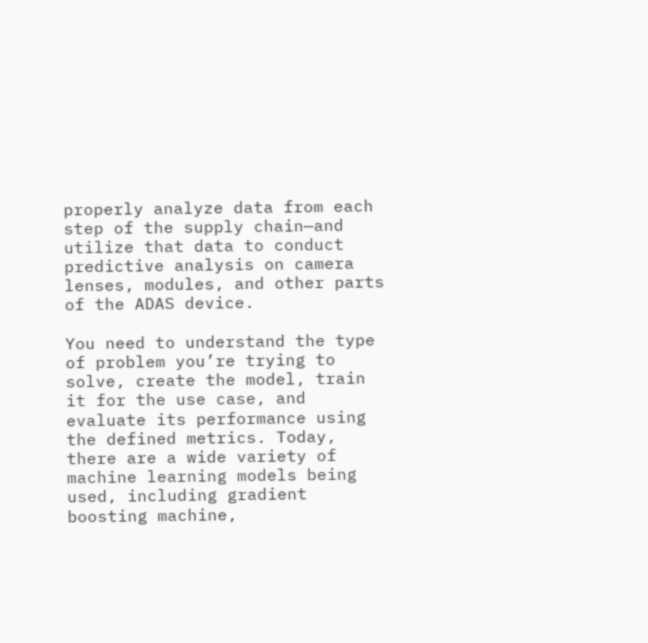properly analyze data from each step of the supply chain—and utilize that data to conduct predictive analysis on camera lenses, modules, and other parts of the ADAS device.

You need to understand the type of problem you’re trying to solve, create the model, train it for the use case, and evaluate its performance using the defined metrics. Today, there are a wide variety of machine learning models being used, including gradient boosting machine,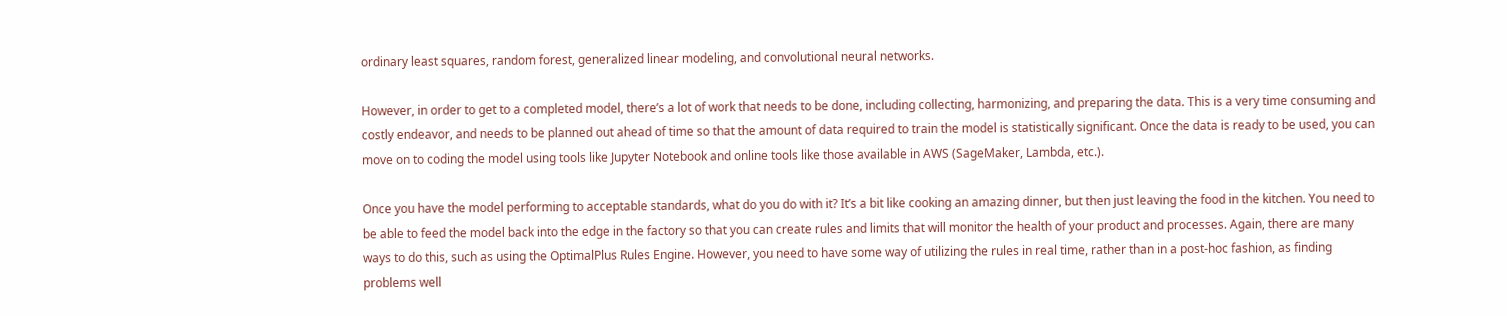ordinary least squares, random forest, generalized linear modeling, and convolutional neural networks.

However, in order to get to a completed model, there’s a lot of work that needs to be done, including collecting, harmonizing, and preparing the data. This is a very time consuming and costly endeavor, and needs to be planned out ahead of time so that the amount of data required to train the model is statistically significant. Once the data is ready to be used, you can move on to coding the model using tools like Jupyter Notebook and online tools like those available in AWS (SageMaker, Lambda, etc.).

Once you have the model performing to acceptable standards, what do you do with it? It’s a bit like cooking an amazing dinner, but then just leaving the food in the kitchen. You need to be able to feed the model back into the edge in the factory so that you can create rules and limits that will monitor the health of your product and processes. Again, there are many ways to do this, such as using the OptimalPlus Rules Engine. However, you need to have some way of utilizing the rules in real time, rather than in a post-hoc fashion, as finding problems well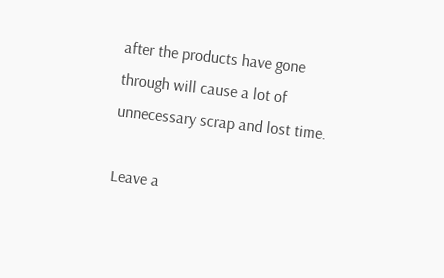after the products have gone through will cause a lot of unnecessary scrap and lost time.

Leave a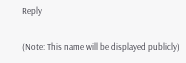Reply

(Note: This name will be displayed publicly)